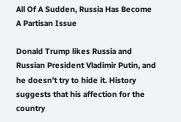All Of A Sudden, Russia Has Become A Partisan Issue

Donald Trump likes Russia and Russian President Vladimir Putin, and he doesn’t try to hide it. History suggests that his affection for the country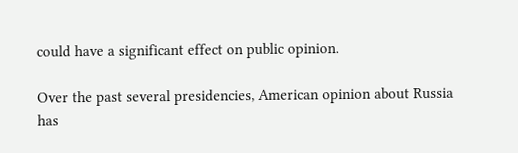could have a significant effect on public opinion.

Over the past several presidencies, American opinion about Russia has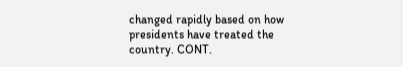changed rapidly based on how presidents have treated the country. CONT.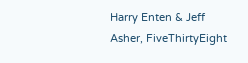Harry Enten & Jeff Asher, FiveThirtyEight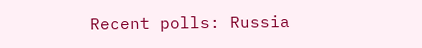Recent polls: Russia